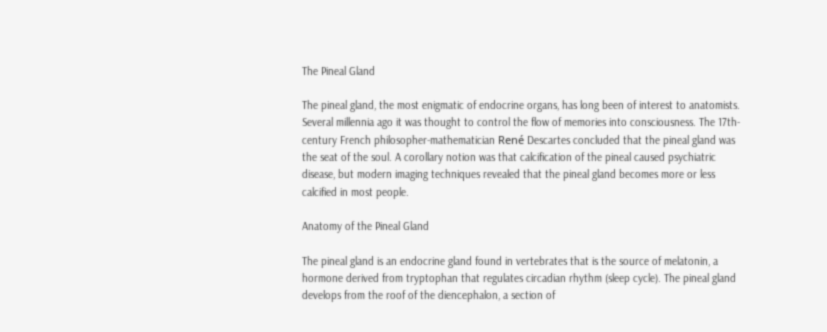The Pineal Gland

The pineal gland, the most enigmatic of endocrine organs, has long been of interest to anatomists. Several millennia ago it was thought to control the flow of memories into consciousness. The 17th-century French philosopher-mathematician René Descartes concluded that the pineal gland was the seat of the soul. A corollary notion was that calcification of the pineal caused psychiatric disease, but modern imaging techniques revealed that the pineal gland becomes more or less calcified in most people.

Anatomy of the Pineal Gland

The pineal gland is an endocrine gland found in vertebrates that is the source of melatonin, a hormone derived from tryptophan that regulates circadian rhythm (sleep cycle). The pineal gland develops from the roof of the diencephalon, a section of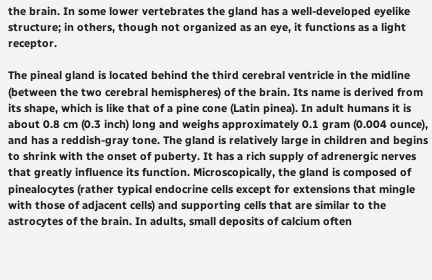the brain. In some lower vertebrates the gland has a well-developed eyelike structure; in others, though not organized as an eye, it functions as a light receptor.

The pineal gland is located behind the third cerebral ventricle in the midline (between the two cerebral hemispheres) of the brain. Its name is derived from its shape, which is like that of a pine cone (Latin pinea). In adult humans it is about 0.8 cm (0.3 inch) long and weighs approximately 0.1 gram (0.004 ounce), and has a reddish-gray tone. The gland is relatively large in children and begins to shrink with the onset of puberty. It has a rich supply of adrenergic nerves that greatly influence its function. Microscopically, the gland is composed of pinealocytes (rather typical endocrine cells except for extensions that mingle with those of adjacent cells) and supporting cells that are similar to the astrocytes of the brain. In adults, small deposits of calcium often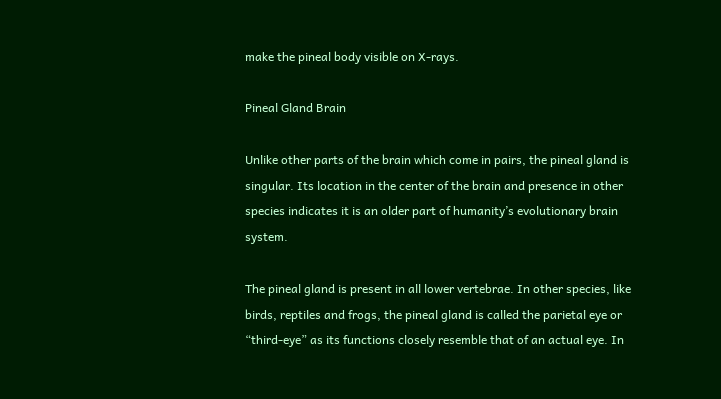make the pineal body visible on X-rays.

Pineal Gland Brain

Unlike other parts of the brain which come in pairs, the pineal gland is singular. Its location in the center of the brain and presence in other species indicates it is an older part of humanity’s evolutionary brain system.

The pineal gland is present in all lower vertebrae. In other species, like birds, reptiles and frogs, the pineal gland is called the parietal eye or “third-eye” as its functions closely resemble that of an actual eye. In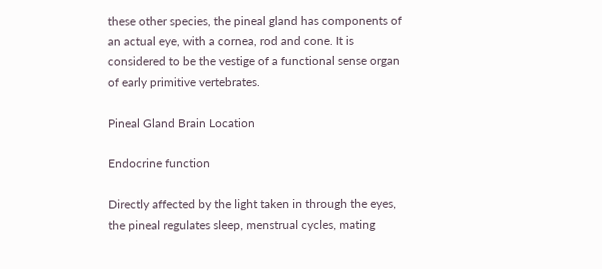these other species, the pineal gland has components of an actual eye, with a cornea, rod and cone. It is considered to be the vestige of a functional sense organ of early primitive vertebrates.

Pineal Gland Brain Location

Endocrine function

Directly affected by the light taken in through the eyes, the pineal regulates sleep, menstrual cycles, mating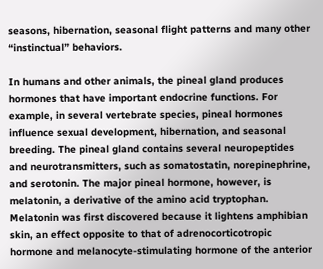seasons, hibernation, seasonal flight patterns and many other “instinctual” behaviors.

In humans and other animals, the pineal gland produces hormones that have important endocrine functions. For example, in several vertebrate species, pineal hormones influence sexual development, hibernation, and seasonal breeding. The pineal gland contains several neuropeptides and neurotransmitters, such as somatostatin, norepinephrine, and serotonin. The major pineal hormone, however, is melatonin, a derivative of the amino acid tryptophan. Melatonin was first discovered because it lightens amphibian skin, an effect opposite to that of adrenocorticotropic hormone and melanocyte-stimulating hormone of the anterior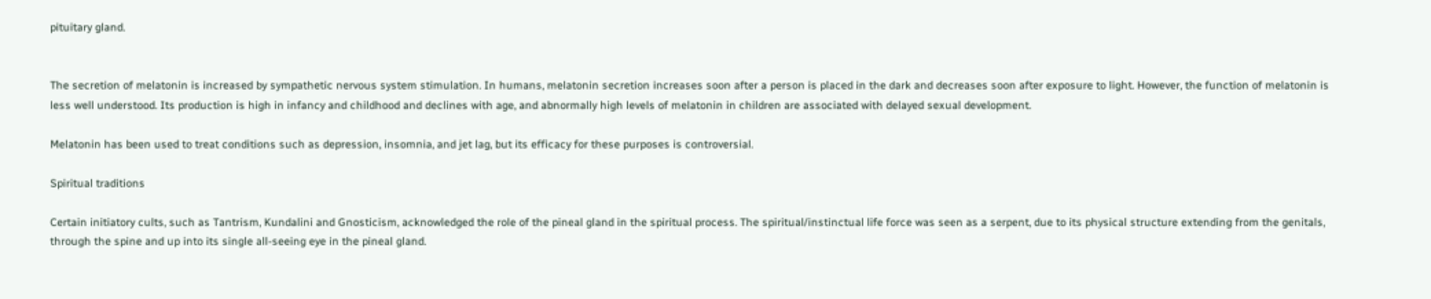pituitary gland.


The secretion of melatonin is increased by sympathetic nervous system stimulation. In humans, melatonin secretion increases soon after a person is placed in the dark and decreases soon after exposure to light. However, the function of melatonin is less well understood. Its production is high in infancy and childhood and declines with age, and abnormally high levels of melatonin in children are associated with delayed sexual development.

Melatonin has been used to treat conditions such as depression, insomnia, and jet lag, but its efficacy for these purposes is controversial.

Spiritual traditions

Certain initiatory cults, such as Tantrism, Kundalini and Gnosticism, acknowledged the role of the pineal gland in the spiritual process. The spiritual/instinctual life force was seen as a serpent, due to its physical structure extending from the genitals, through the spine and up into its single all-seeing eye in the pineal gland.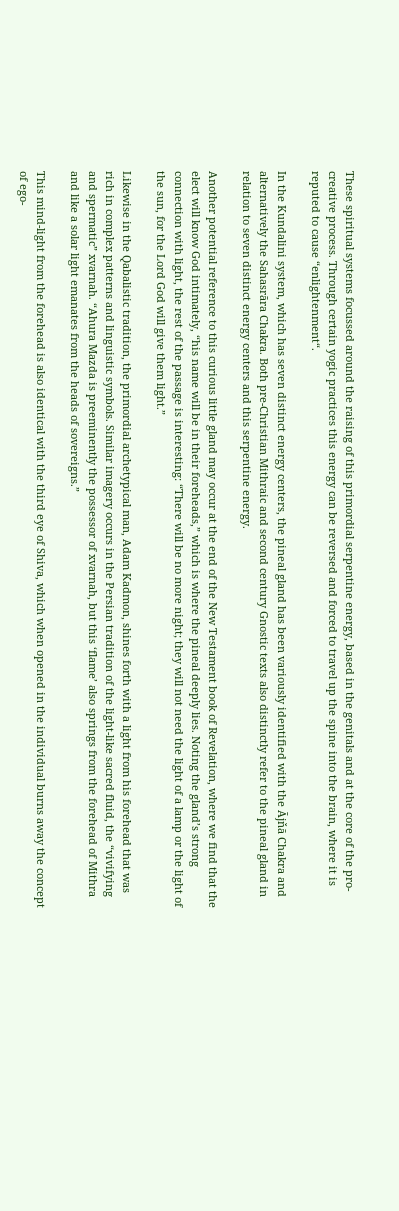These spiritual systems focussed around the raising of this primordial serpentine energy, based in the genitals and at the core of the pro-creative process. Through certain yogic practices this energy can be reversed and forced to travel up the spine into the brain, where it is reputed to cause “enlightenment“.

In the Kundalini system, which has seven distinct energy centers, the pineal gland has been variously identified with the Ājňā Chakra and alternatively the Sahasrāra Chakra. Both pre-Christian Mithraic and second century Gnostic texts also distinctly refer to the pineal gland in relation to seven distinct energy centers and this serpentine energy.

Another potential reference to this curious little gland may occur at the end of the New Testament book of Revelation, where we find that the elect will know God intimately, “his name will be in their foreheads,” which is where the pineal deeply lies. Noting the gland’s strong connection with light, the rest of the passage is interesting: “There will be no more night; they will not need the light of a lamp or the light of the sun, for the Lord God will give them light.”

Likewise in the Qabalistic tradition, the primordial archetypical man, Adam Kadmon, shines forth with a light from his forehead that was rich in complex patterns and linguistic symbols. Similar imagery occurs in the Persian tradition of the light-like sacred fluid, the “vivifying and spermatic” xvarnah. “Ahura Mazda is preeminently the possessor of xvarnah, but this ‘flame’ also springs from the forehead of Mithra and like a solar light emanates from the heads of sovereigns.”

This mind-light from the forehead is also identical with the third eye of Shiva, which when opened in the individual burns away the concept of ego-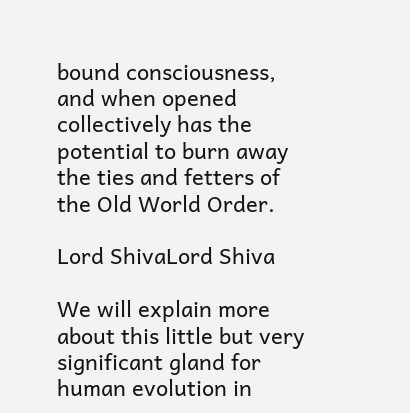bound consciousness, and when opened collectively has the potential to burn away the ties and fetters of the Old World Order.

Lord ShivaLord Shiva

We will explain more about this little but very significant gland for human evolution in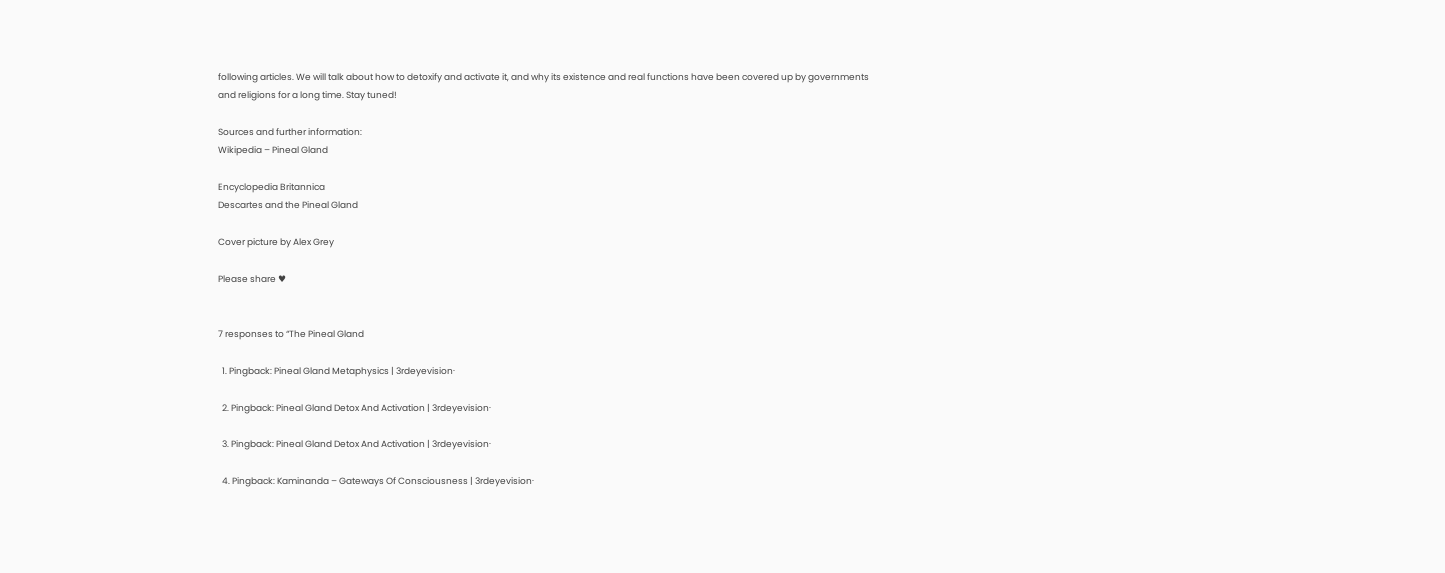following articles. We will talk about how to detoxify and activate it, and why its existence and real functions have been covered up by governments and religions for a long time. Stay tuned!

Sources and further information:
Wikipedia – Pineal Gland

Encyclopedia Britannica
Descartes and the Pineal Gland

Cover picture by Alex Grey

Please share ♥


7 responses to “The Pineal Gland

  1. Pingback: Pineal Gland Metaphysics | 3rdeyevision·

  2. Pingback: Pineal Gland Detox And Activation | 3rdeyevision·

  3. Pingback: Pineal Gland Detox And Activation | 3rdeyevision·

  4. Pingback: Kaminanda – Gateways Of Consciousness | 3rdeyevision·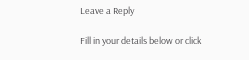Leave a Reply

Fill in your details below or click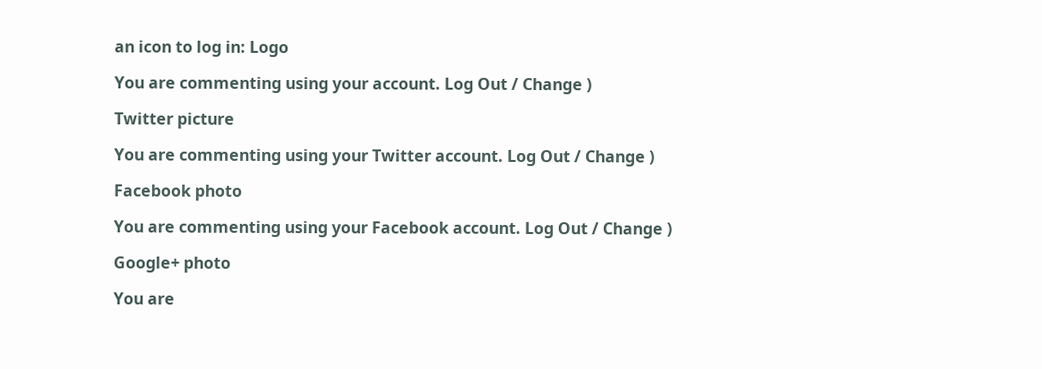an icon to log in: Logo

You are commenting using your account. Log Out / Change )

Twitter picture

You are commenting using your Twitter account. Log Out / Change )

Facebook photo

You are commenting using your Facebook account. Log Out / Change )

Google+ photo

You are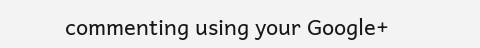commenting using your Google+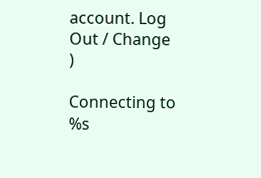account. Log Out / Change )

Connecting to %s